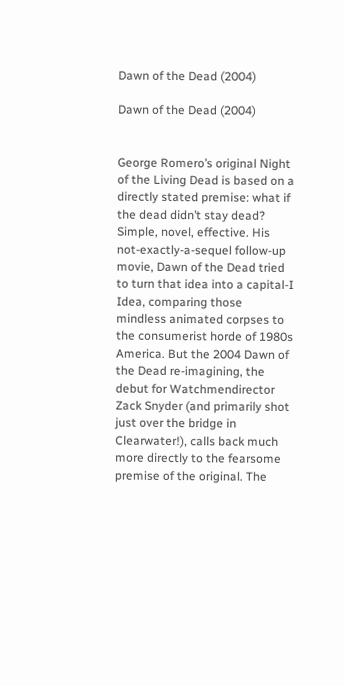Dawn of the Dead (2004)

Dawn of the Dead (2004)


George Romero’s original Night of the Living Dead is based on a directly stated premise: what if the dead didn’t stay dead? Simple, novel, effective. His not-exactly-a-sequel follow-up movie, Dawn of the Dead tried to turn that idea into a capital-I Idea, comparing those mindless animated corpses to the consumerist horde of 1980s America. But the 2004 Dawn of the Dead re-imagining, the debut for Watchmendirector Zack Snyder (and primarily shot just over the bridge in Clearwater!), calls back much more directly to the fearsome premise of the original. The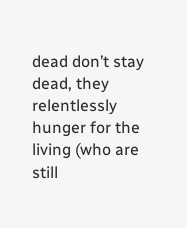dead don’t stay dead, they relentlessly hunger for the living (who are still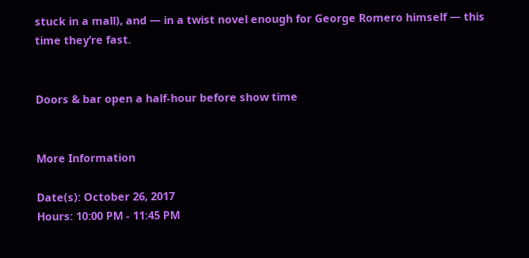stuck in a mall), and — in a twist novel enough for George Romero himself — this time they’re fast.


Doors & bar open a half-hour before show time


More Information

Date(s): October 26, 2017
Hours: 10:00 PM - 11:45 PM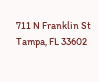711 N Franklin St
Tampa, FL 33602